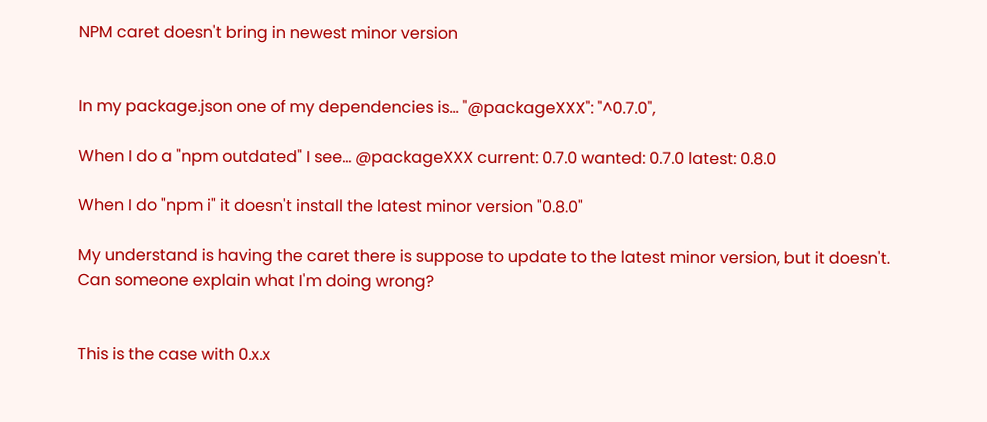NPM caret doesn't bring in newest minor version


In my package.json one of my dependencies is... "@packageXXX": "^0.7.0",

When I do a "npm outdated" I see... @packageXXX current: 0.7.0 wanted: 0.7.0 latest: 0.8.0

When I do "npm i" it doesn't install the latest minor version "0.8.0"

My understand is having the caret there is suppose to update to the latest minor version, but it doesn't. Can someone explain what I'm doing wrong?


This is the case with 0.x.x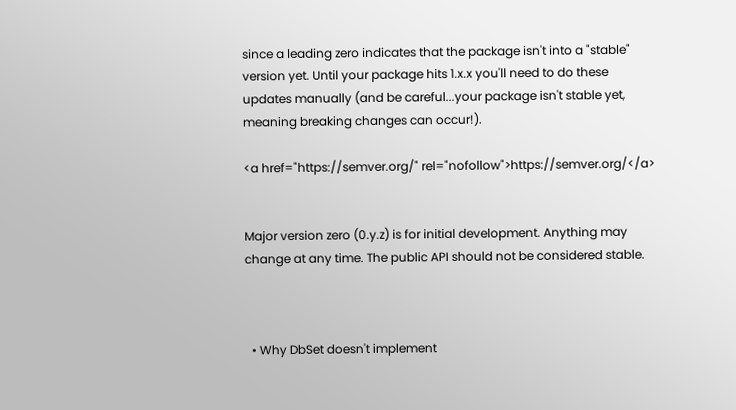since a leading zero indicates that the package isn't into a "stable" version yet. Until your package hits 1.x.x you'll need to do these updates manually (and be careful...your package isn't stable yet, meaning breaking changes can occur!).

<a href="https://semver.org/" rel="nofollow">https://semver.org/</a>


Major version zero (0.y.z) is for initial development. Anything may change at any time. The public API should not be considered stable.



  • Why DbSet doesn't implement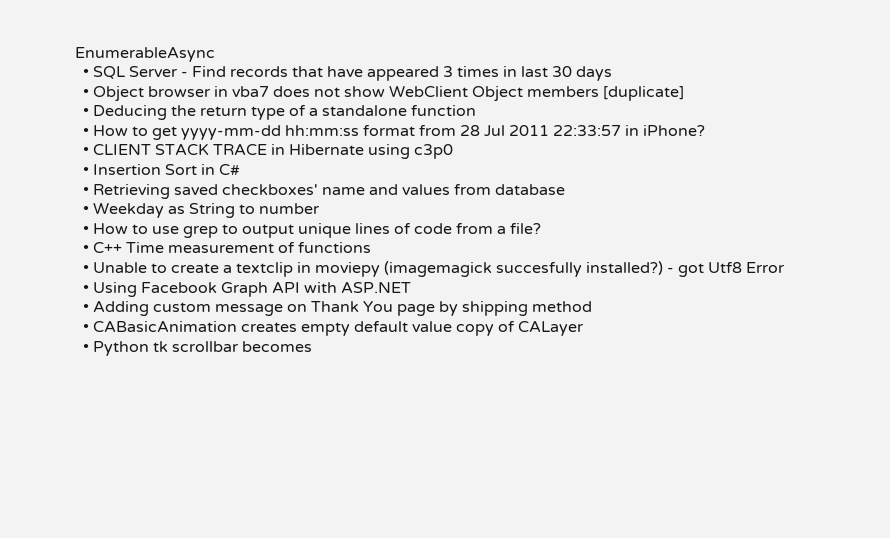EnumerableAsync
  • SQL Server - Find records that have appeared 3 times in last 30 days
  • Object browser in vba7 does not show WebClient Object members [duplicate]
  • Deducing the return type of a standalone function
  • How to get yyyy-mm-dd hh:mm:ss format from 28 Jul 2011 22:33:57 in iPhone?
  • CLIENT STACK TRACE in Hibernate using c3p0
  • Insertion Sort in C#
  • Retrieving saved checkboxes' name and values from database
  • Weekday as String to number
  • How to use grep to output unique lines of code from a file?
  • C++ Time measurement of functions
  • Unable to create a textclip in moviepy (imagemagick succesfully installed?) - got Utf8 Error
  • Using Facebook Graph API with ASP.NET
  • Adding custom message on Thank You page by shipping method
  • CABasicAnimation creates empty default value copy of CALayer
  • Python tk scrollbar becomes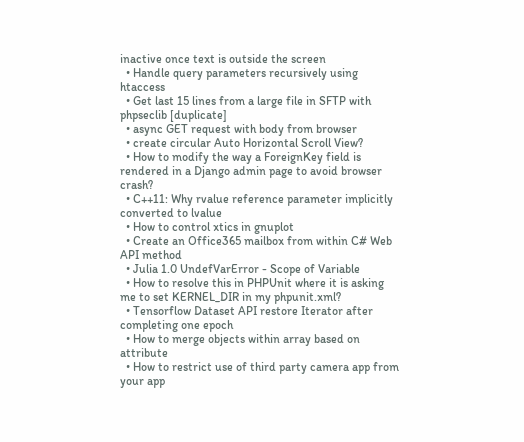inactive once text is outside the screen
  • Handle query parameters recursively using htaccess
  • Get last 15 lines from a large file in SFTP with phpseclib [duplicate]
  • async GET request with body from browser
  • create circular Auto Horizontal Scroll View?
  • How to modify the way a ForeignKey field is rendered in a Django admin page to avoid browser crash?
  • C++11: Why rvalue reference parameter implicitly converted to lvalue
  • How to control xtics in gnuplot
  • Create an Office365 mailbox from within C# Web API method
  • Julia 1.0 UndefVarError - Scope of Variable
  • How to resolve this in PHPUnit where it is asking me to set KERNEL_DIR in my phpunit.xml?
  • Tensorflow Dataset API restore Iterator after completing one epoch
  • How to merge objects within array based on attribute
  • How to restrict use of third party camera app from your app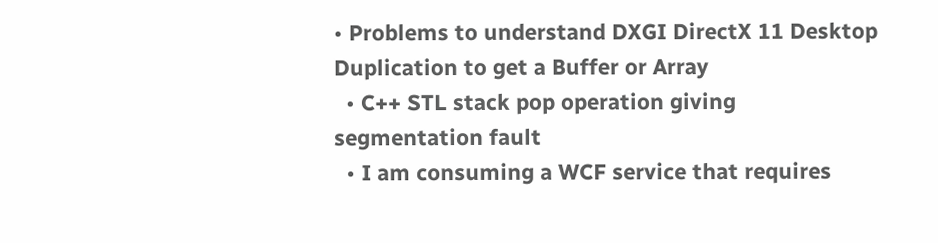• Problems to understand DXGI DirectX 11 Desktop Duplication to get a Buffer or Array
  • C++ STL stack pop operation giving segmentation fault
  • I am consuming a WCF service that requires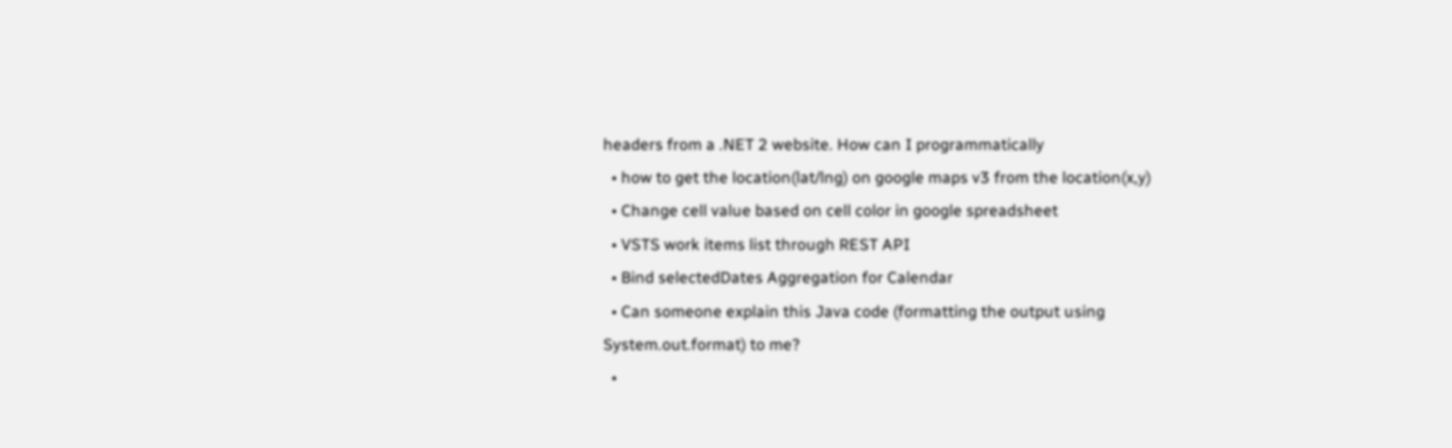headers from a .NET 2 website. How can I programmatically
  • how to get the location(lat/lng) on google maps v3 from the location(x,y)
  • Change cell value based on cell color in google spreadsheet
  • VSTS work items list through REST API
  • Bind selectedDates Aggregation for Calendar
  • Can someone explain this Java code (formatting the output using System.out.format) to me?
  •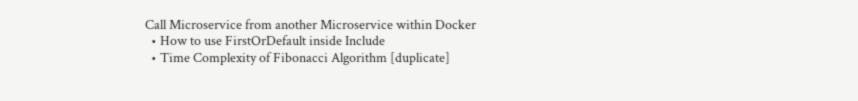Call Microservice from another Microservice within Docker
  • How to use FirstOrDefault inside Include
  • Time Complexity of Fibonacci Algorithm [duplicate]